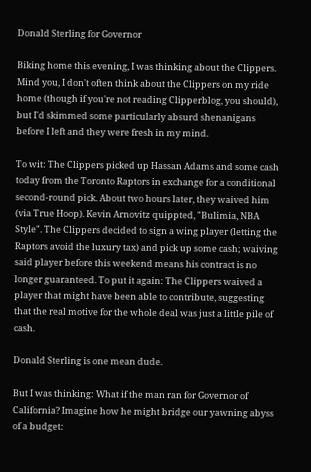Donald Sterling for Governor

Biking home this evening, I was thinking about the Clippers. Mind you, I don't often think about the Clippers on my ride home (though if you're not reading Clipperblog, you should), but I'd skimmed some particularly absurd shenanigans before I left and they were fresh in my mind.

To wit: The Clippers picked up Hassan Adams and some cash today from the Toronto Raptors in exchange for a conditional second-round pick. About two hours later, they waived him (via True Hoop). Kevin Arnovitz quippted, "Bulimia, NBA Style". The Clippers decided to sign a wing player (letting the Raptors avoid the luxury tax) and pick up some cash; waiving said player before this weekend means his contract is no longer guaranteed. To put it again: The Clippers waived a player that might have been able to contribute, suggesting that the real motive for the whole deal was just a little pile of cash.

Donald Sterling is one mean dude.

But I was thinking: What if the man ran for Governor of California? Imagine how he might bridge our yawning abyss of a budget: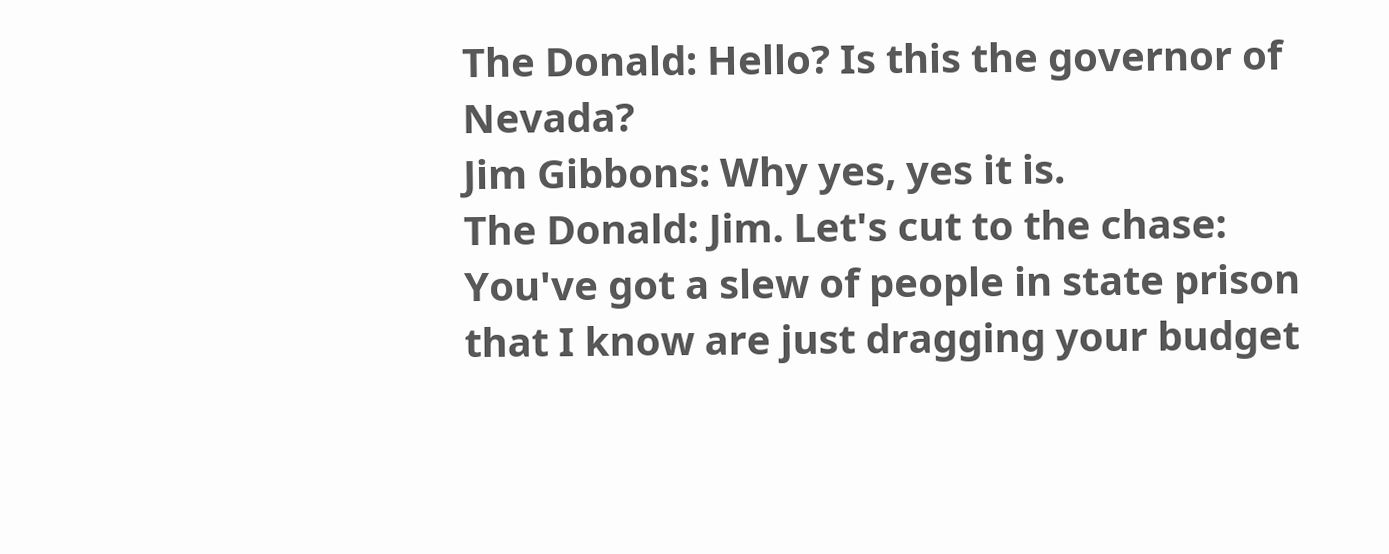The Donald: Hello? Is this the governor of Nevada?
Jim Gibbons: Why yes, yes it is.
The Donald: Jim. Let's cut to the chase: You've got a slew of people in state prison that I know are just dragging your budget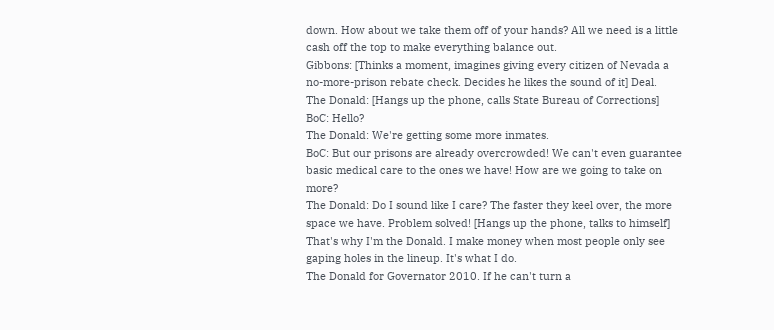down. How about we take them off of your hands? All we need is a little cash off the top to make everything balance out.
Gibbons: [Thinks a moment, imagines giving every citizen of Nevada a no-more-prison rebate check. Decides he likes the sound of it] Deal.
The Donald: [Hangs up the phone, calls State Bureau of Corrections]
BoC: Hello?
The Donald: We're getting some more inmates.
BoC: But our prisons are already overcrowded! We can't even guarantee basic medical care to the ones we have! How are we going to take on more?
The Donald: Do I sound like I care? The faster they keel over, the more space we have. Problem solved! [Hangs up the phone, talks to himself] That's why I'm the Donald. I make money when most people only see gaping holes in the lineup. It's what I do.
The Donald for Governator 2010. If he can't turn a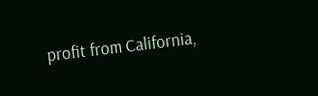profit from California,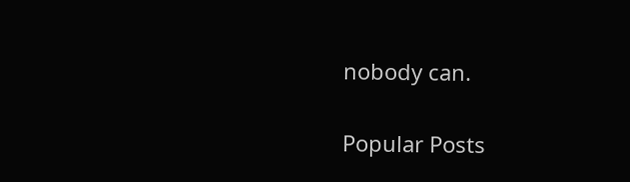nobody can.


Popular Posts